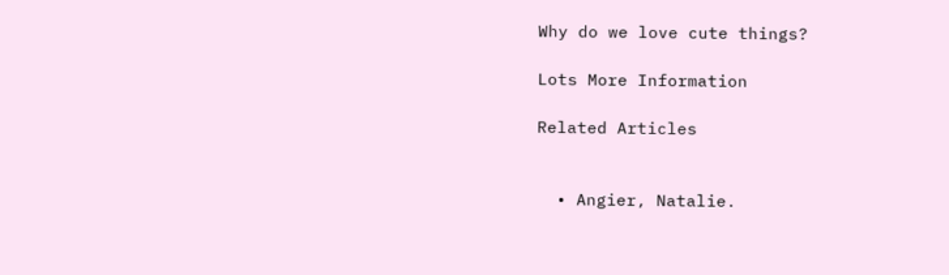Why do we love cute things?

Lots More Information

Related Articles


  • Angier, Natalie.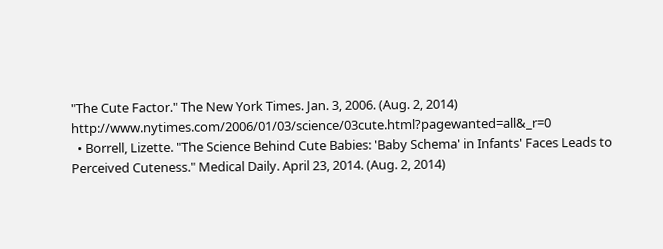"The Cute Factor." The New York Times. Jan. 3, 2006. (Aug. 2, 2014) http://www.nytimes.com/2006/01/03/science/03cute.html?pagewanted=all&_r=0
  • Borrell, Lizette. "The Science Behind Cute Babies: 'Baby Schema' in Infants' Faces Leads to Perceived Cuteness." Medical Daily. April 23, 2014. (Aug. 2, 2014)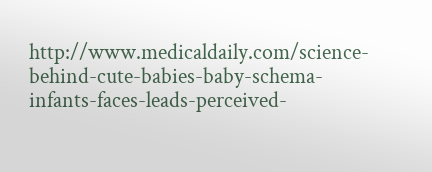http://www.medicaldaily.com/science-behind-cute-babies-baby-schema-infants-faces-leads-perceived-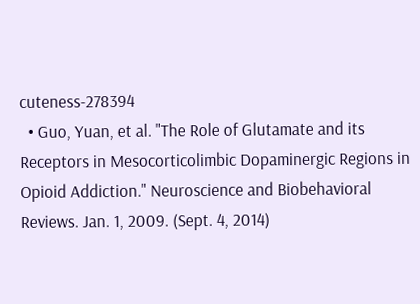cuteness-278394
  • Guo, Yuan, et al. "The Role of Glutamate and its Receptors in Mesocorticolimbic Dopaminergic Regions in Opioid Addiction." Neuroscience and Biobehavioral Reviews. Jan. 1, 2009. (Sept. 4, 2014)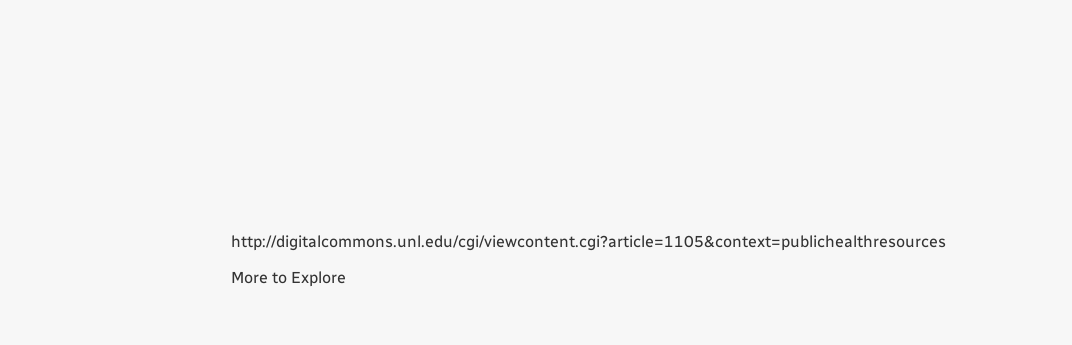http://digitalcommons.unl.edu/cgi/viewcontent.cgi?article=1105&context=publichealthresources

More to Explore